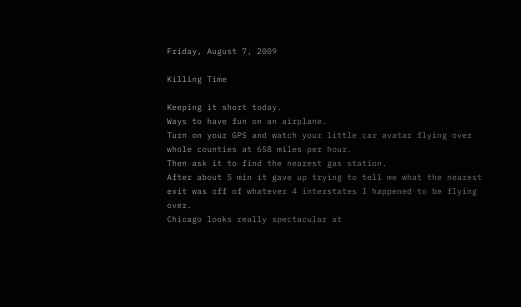Friday, August 7, 2009

Killing Time

Keeping it short today.
Ways to have fun on an airplane.
Turn on your GPS and watch your little car avatar flying over whole counties at 658 miles per hour.
Then ask it to find the nearest gas station.
After about 5 min it gave up trying to tell me what the nearest exit was off of whatever 4 interstates I happened to be flying over.
Chicago looks really spectacular at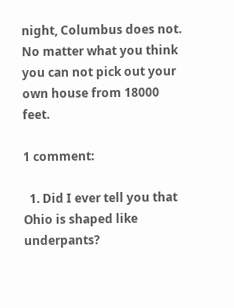night, Columbus does not.
No matter what you think you can not pick out your own house from 18000 feet.

1 comment:

  1. Did I ever tell you that Ohio is shaped like underpants?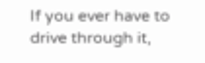If you ever have to drive through it,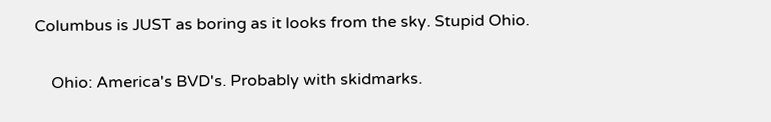Columbus is JUST as boring as it looks from the sky. Stupid Ohio.

    Ohio: America's BVD's. Probably with skidmarks.